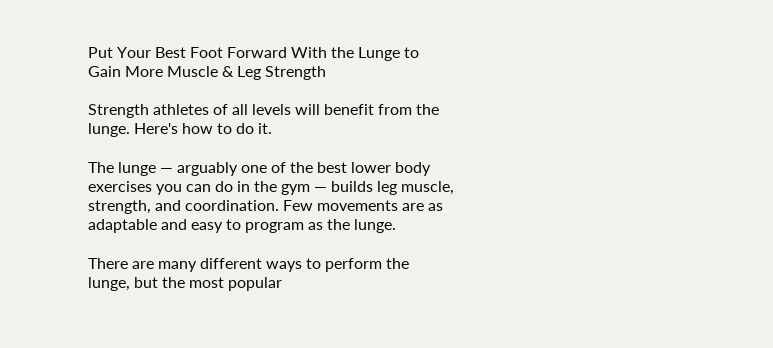Put Your Best Foot Forward With the Lunge to Gain More Muscle & Leg Strength

Strength athletes of all levels will benefit from the lunge. Here's how to do it.

The lunge — arguably one of the best lower body exercises you can do in the gym — builds leg muscle, strength, and coordination. Few movements are as adaptable and easy to program as the lunge.

There are many different ways to perform the lunge, but the most popular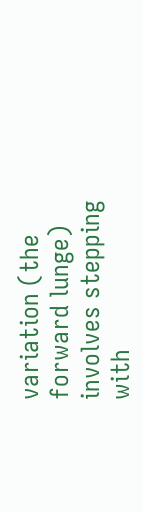variation (the forward lunge) involves stepping with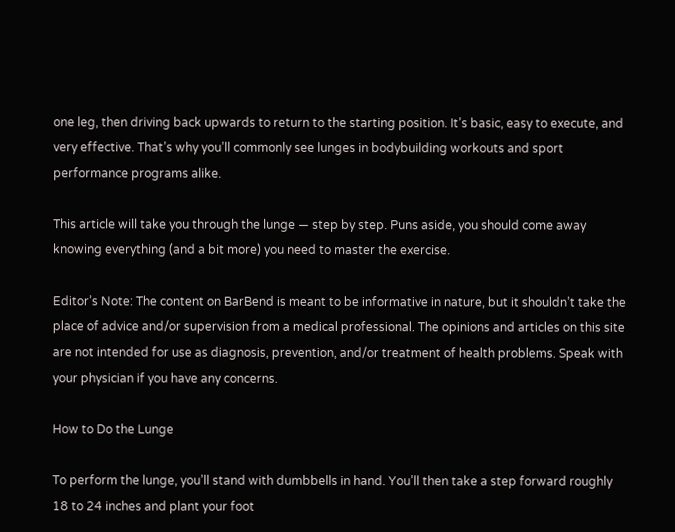one leg, then driving back upwards to return to the starting position. It’s basic, easy to execute, and very effective. That’s why you’ll commonly see lunges in bodybuilding workouts and sport performance programs alike.

This article will take you through the lunge — step by step. Puns aside, you should come away knowing everything (and a bit more) you need to master the exercise.

Editor’s Note: The content on BarBend is meant to be informative in nature, but it shouldn’t take the place of advice and/or supervision from a medical professional. The opinions and articles on this site are not intended for use as diagnosis, prevention, and/or treatment of health problems. Speak with your physician if you have any concerns.

How to Do the Lunge

To perform the lunge, you’ll stand with dumbbells in hand. You’ll then take a step forward roughly 18 to 24 inches and plant your foot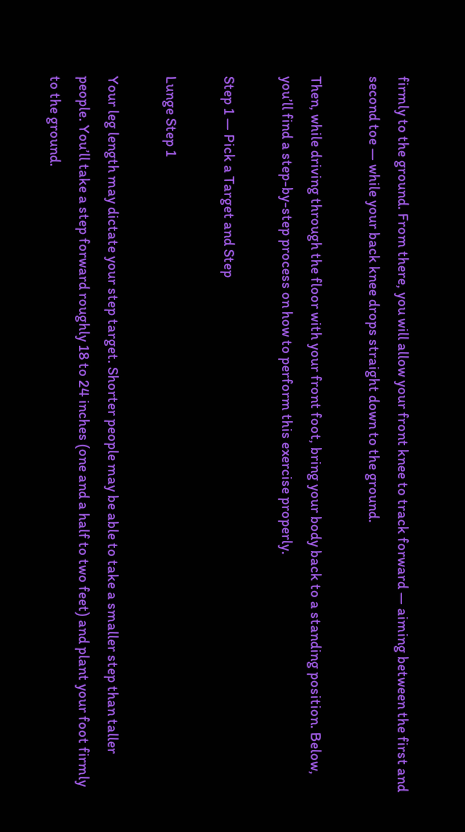firmly to the ground. From there, you will allow your front knee to track forward — aiming between the first and second toe — while your back knee drops straight down to the ground.

Then, while driving through the floor with your front foot, bring your body back to a standing position. Below, you’ll find a step-by-step process on how to perform this exercise properly.

Step 1 — Pick a Target and Step

Lunge Step 1

Your leg length may dictate your step target. Shorter people may be able to take a smaller step than taller people. You’ll take a step forward roughly 18 to 24 inches (one and a half to two feet) and plant your foot firmly to the ground.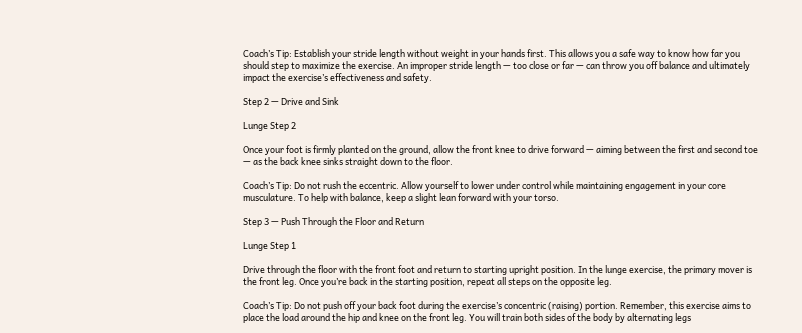Coach’s Tip: Establish your stride length without weight in your hands first. This allows you a safe way to know how far you should step to maximize the exercise. An improper stride length — too close or far — can throw you off balance and ultimately impact the exercise’s effectiveness and safety.

Step 2 — Drive and Sink

Lunge Step 2

Once your foot is firmly planted on the ground, allow the front knee to drive forward — aiming between the first and second toe — as the back knee sinks straight down to the floor.

Coach’s Tip: Do not rush the eccentric. Allow yourself to lower under control while maintaining engagement in your core musculature. To help with balance, keep a slight lean forward with your torso.

Step 3 — Push Through the Floor and Return

Lunge Step 1

Drive through the floor with the front foot and return to starting upright position. In the lunge exercise, the primary mover is the front leg. Once you’re back in the starting position, repeat all steps on the opposite leg.

Coach’s Tip: Do not push off your back foot during the exercise’s concentric (raising) portion. Remember, this exercise aims to place the load around the hip and knee on the front leg. You will train both sides of the body by alternating legs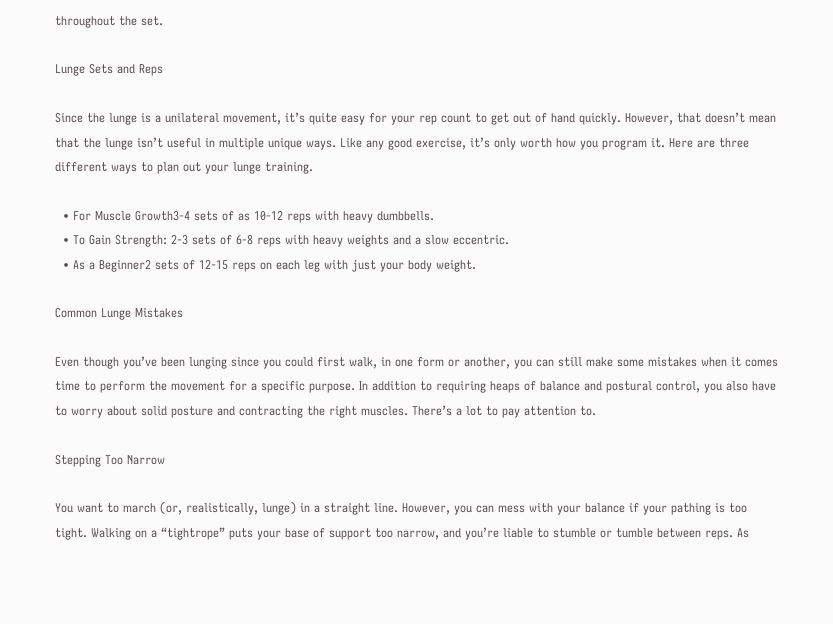throughout the set.

Lunge Sets and Reps

Since the lunge is a unilateral movement, it’s quite easy for your rep count to get out of hand quickly. However, that doesn’t mean that the lunge isn’t useful in multiple unique ways. Like any good exercise, it’s only worth how you program it. Here are three different ways to plan out your lunge training.

  • For Muscle Growth3-4 sets of as 10-12 reps with heavy dumbbells.
  • To Gain Strength: 2-3 sets of 6-8 reps with heavy weights and a slow eccentric.
  • As a Beginner2 sets of 12-15 reps on each leg with just your body weight.

Common Lunge Mistakes

Even though you’ve been lunging since you could first walk, in one form or another, you can still make some mistakes when it comes time to perform the movement for a specific purpose. In addition to requiring heaps of balance and postural control, you also have to worry about solid posture and contracting the right muscles. There’s a lot to pay attention to.

Stepping Too Narrow

You want to march (or, realistically, lunge) in a straight line. However, you can mess with your balance if your pathing is too tight. Walking on a “tightrope” puts your base of support too narrow, and you’re liable to stumble or tumble between reps. As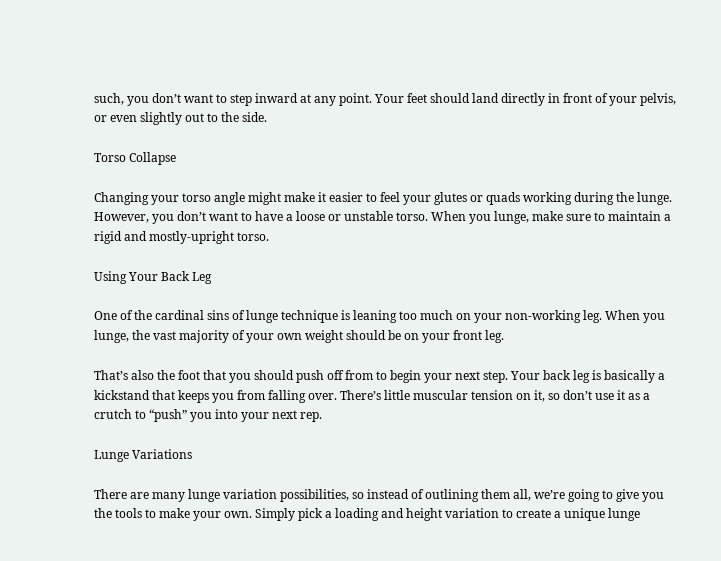such, you don’t want to step inward at any point. Your feet should land directly in front of your pelvis, or even slightly out to the side.

Torso Collapse

Changing your torso angle might make it easier to feel your glutes or quads working during the lunge. However, you don’t want to have a loose or unstable torso. When you lunge, make sure to maintain a rigid and mostly-upright torso.

Using Your Back Leg

One of the cardinal sins of lunge technique is leaning too much on your non-working leg. When you lunge, the vast majority of your own weight should be on your front leg.

That’s also the foot that you should push off from to begin your next step. Your back leg is basically a kickstand that keeps you from falling over. There’s little muscular tension on it, so don’t use it as a crutch to “push” you into your next rep.

Lunge Variations

There are many lunge variation possibilities, so instead of outlining them all, we’re going to give you the tools to make your own. Simply pick a loading and height variation to create a unique lunge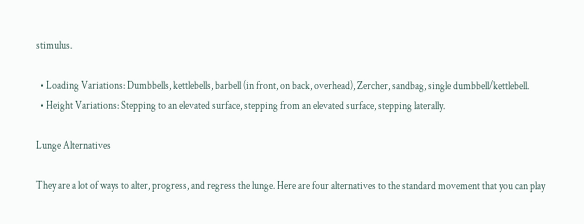stimulus.

  • Loading Variations: Dumbbells, kettlebells, barbell (in front, on back, overhead), Zercher, sandbag, single dumbbell/kettlebell.
  • Height Variations: Stepping to an elevated surface, stepping from an elevated surface, stepping laterally.

Lunge Alternatives

They are a lot of ways to alter, progress, and regress the lunge. Here are four alternatives to the standard movement that you can play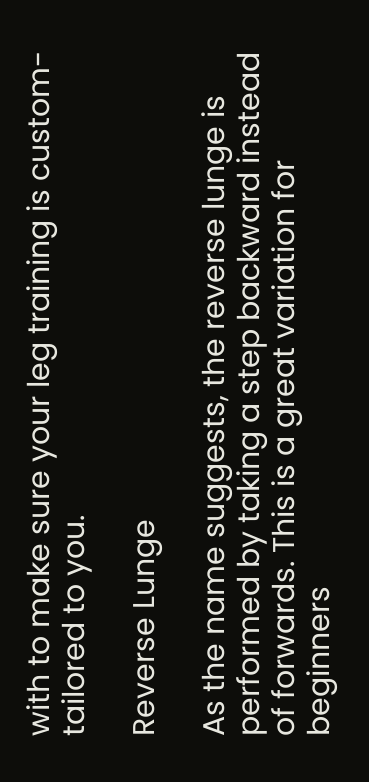with to make sure your leg training is custom-tailored to you.

Reverse Lunge

As the name suggests, the reverse lunge is performed by taking a step backward instead of forwards. This is a great variation for beginners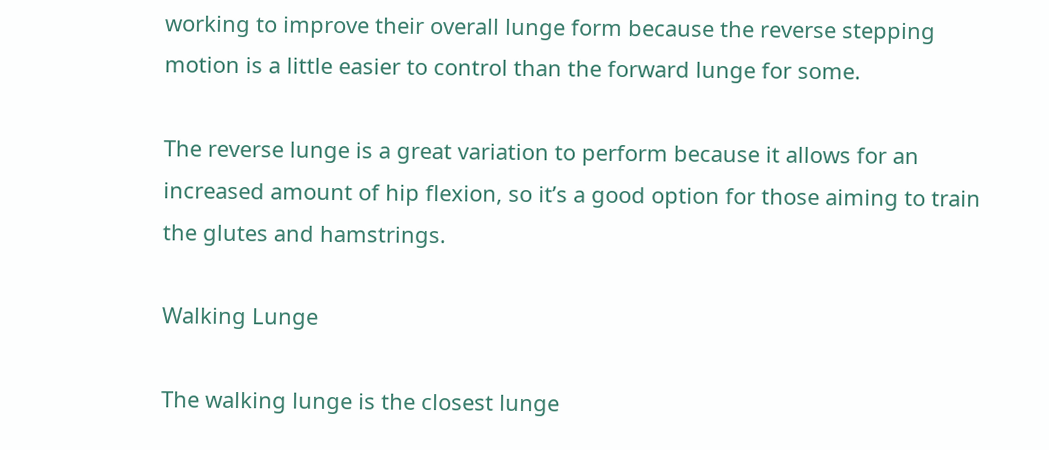working to improve their overall lunge form because the reverse stepping motion is a little easier to control than the forward lunge for some.

The reverse lunge is a great variation to perform because it allows for an increased amount of hip flexion, so it’s a good option for those aiming to train the glutes and hamstrings.

Walking Lunge

The walking lunge is the closest lunge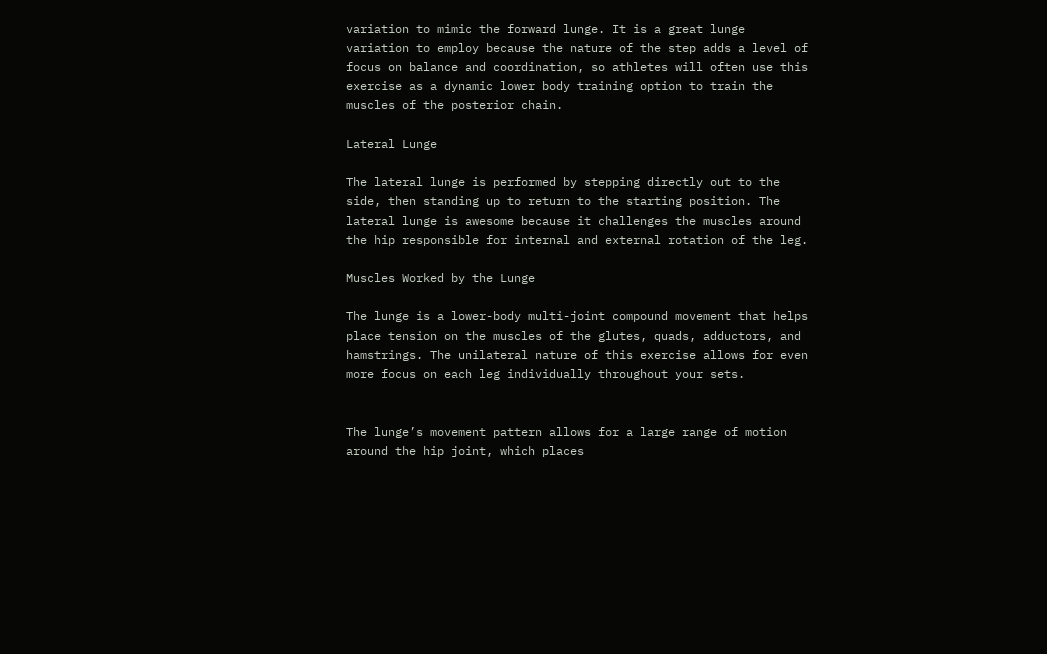variation to mimic the forward lunge. It is a great lunge variation to employ because the nature of the step adds a level of focus on balance and coordination, so athletes will often use this exercise as a dynamic lower body training option to train the muscles of the posterior chain.

Lateral Lunge

The lateral lunge is performed by stepping directly out to the side, then standing up to return to the starting position. The lateral lunge is awesome because it challenges the muscles around the hip responsible for internal and external rotation of the leg.

Muscles Worked by the Lunge

The lunge is a lower-body multi-joint compound movement that helps place tension on the muscles of the glutes, quads, adductors, and hamstrings. The unilateral nature of this exercise allows for even more focus on each leg individually throughout your sets.


The lunge’s movement pattern allows for a large range of motion around the hip joint, which places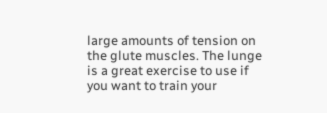large amounts of tension on the glute muscles. The lunge is a great exercise to use if you want to train your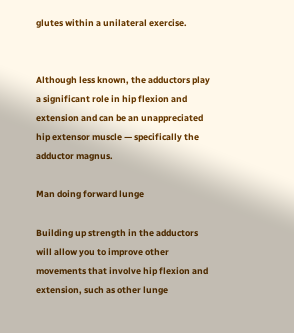glutes within a unilateral exercise.


Although less known, the adductors play a significant role in hip flexion and extension and can be an unappreciated hip extensor muscle — specifically the adductor magnus.

Man doing forward lunge

Building up strength in the adductors will allow you to improve other movements that involve hip flexion and extension, such as other lunge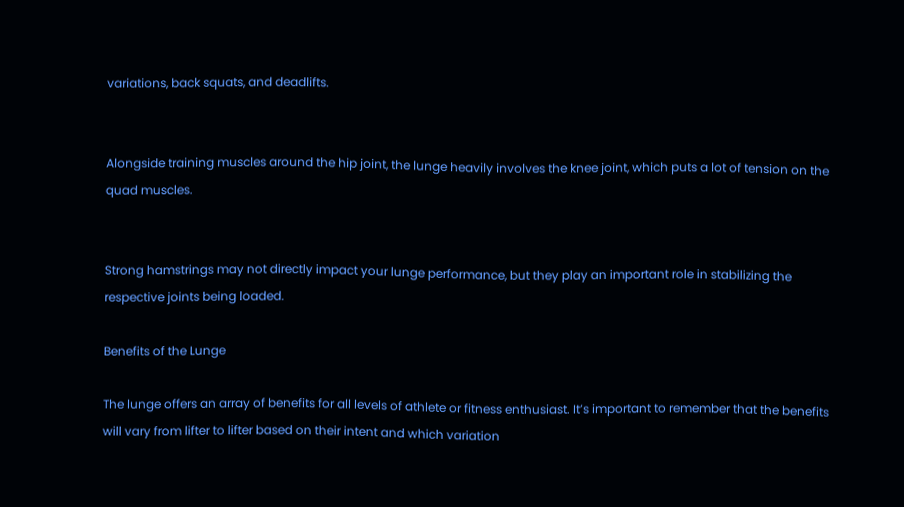variations, back squats, and deadlifts.


Alongside training muscles around the hip joint, the lunge heavily involves the knee joint, which puts a lot of tension on the quad muscles.


Strong hamstrings may not directly impact your lunge performance, but they play an important role in stabilizing the respective joints being loaded.

Benefits of the Lunge

The lunge offers an array of benefits for all levels of athlete or fitness enthusiast. It’s important to remember that the benefits will vary from lifter to lifter based on their intent and which variation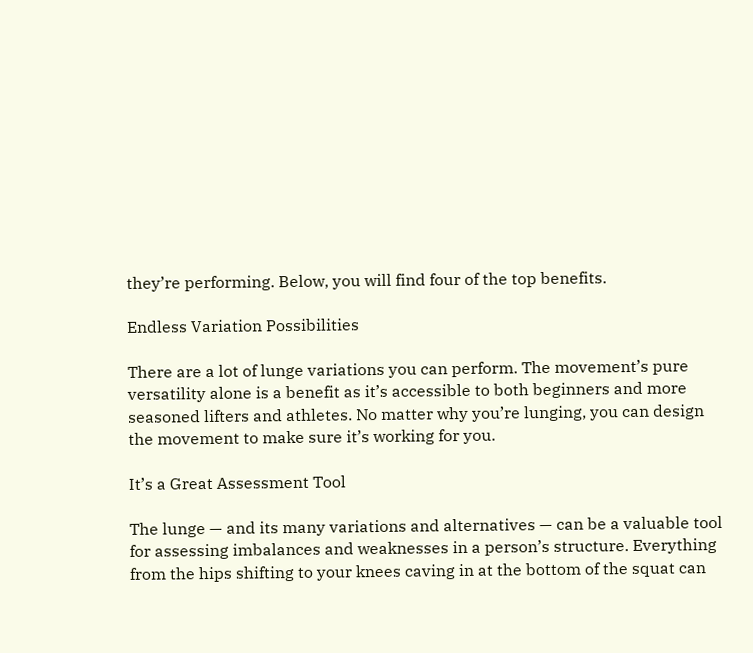they’re performing. Below, you will find four of the top benefits.

Endless Variation Possibilities

There are a lot of lunge variations you can perform. The movement’s pure versatility alone is a benefit as it’s accessible to both beginners and more seasoned lifters and athletes. No matter why you’re lunging, you can design the movement to make sure it’s working for you.

It’s a Great Assessment Tool

The lunge — and its many variations and alternatives — can be a valuable tool for assessing imbalances and weaknesses in a person’s structure. Everything from the hips shifting to your knees caving in at the bottom of the squat can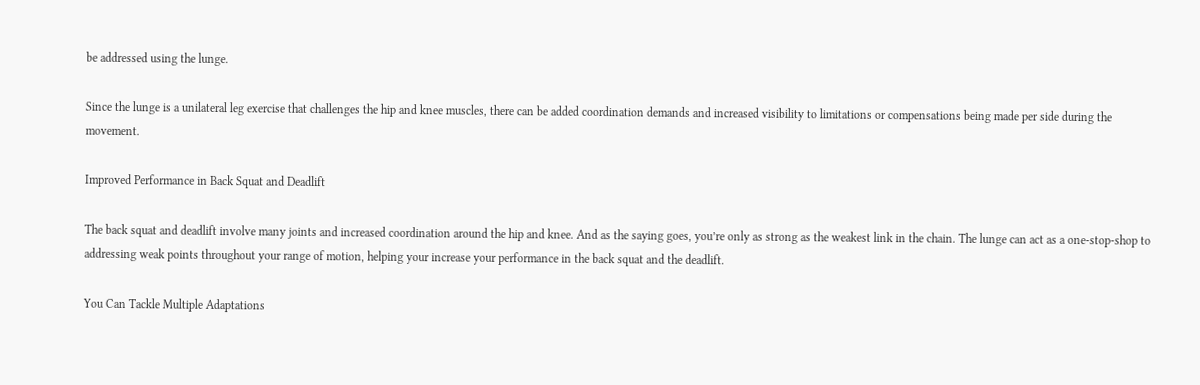be addressed using the lunge.

Since the lunge is a unilateral leg exercise that challenges the hip and knee muscles, there can be added coordination demands and increased visibility to limitations or compensations being made per side during the movement.

Improved Performance in Back Squat and Deadlift

The back squat and deadlift involve many joints and increased coordination around the hip and knee. And as the saying goes, you’re only as strong as the weakest link in the chain. The lunge can act as a one-stop-shop to addressing weak points throughout your range of motion, helping your increase your performance in the back squat and the deadlift.

You Can Tackle Multiple Adaptations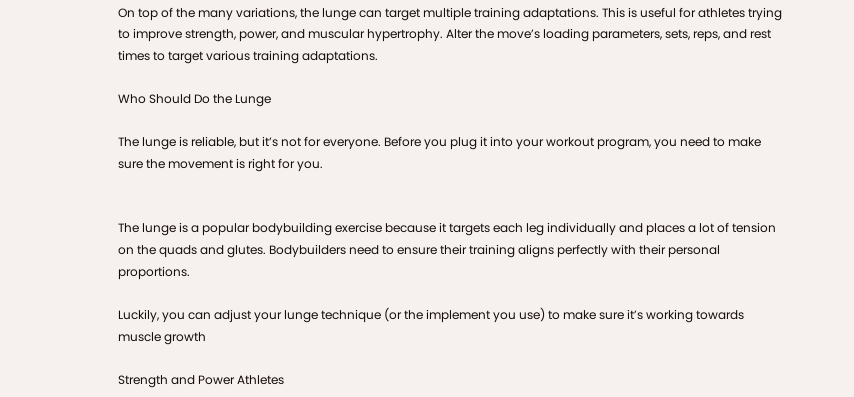On top of the many variations, the lunge can target multiple training adaptations. This is useful for athletes trying to improve strength, power, and muscular hypertrophy. Alter the move’s loading parameters, sets, reps, and rest times to target various training adaptations.

Who Should Do the Lunge

The lunge is reliable, but it’s not for everyone. Before you plug it into your workout program, you need to make sure the movement is right for you.


The lunge is a popular bodybuilding exercise because it targets each leg individually and places a lot of tension on the quads and glutes. Bodybuilders need to ensure their training aligns perfectly with their personal proportions.

Luckily, you can adjust your lunge technique (or the implement you use) to make sure it’s working towards muscle growth

Strength and Power Athletes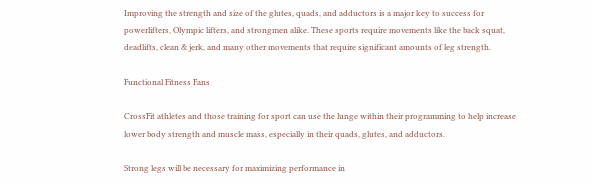Improving the strength and size of the glutes, quads, and adductors is a major key to success for powerlifters, Olympic lifters, and strongmen alike. These sports require movements like the back squat, deadlifts, clean & jerk, and many other movements that require significant amounts of leg strength.

Functional Fitness Fans

CrossFit athletes and those training for sport can use the lunge within their programming to help increase lower body strength and muscle mass, especially in their quads, glutes, and adductors.

Strong legs will be necessary for maximizing performance in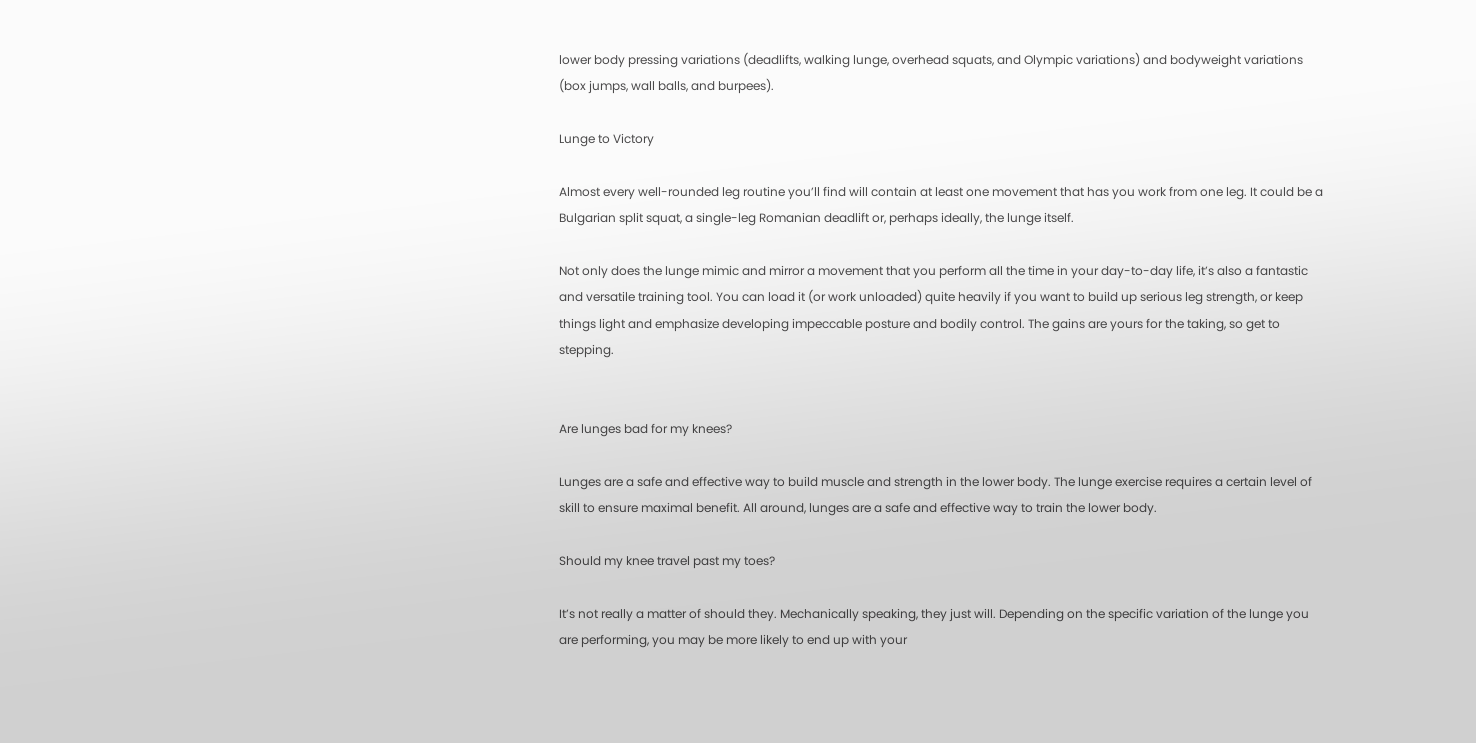lower body pressing variations (deadlifts, walking lunge, overhead squats, and Olympic variations) and bodyweight variations (box jumps, wall balls, and burpees).

Lunge to Victory

Almost every well-rounded leg routine you’ll find will contain at least one movement that has you work from one leg. It could be a Bulgarian split squat, a single-leg Romanian deadlift or, perhaps ideally, the lunge itself.

Not only does the lunge mimic and mirror a movement that you perform all the time in your day-to-day life, it’s also a fantastic and versatile training tool. You can load it (or work unloaded) quite heavily if you want to build up serious leg strength, or keep things light and emphasize developing impeccable posture and bodily control. The gains are yours for the taking, so get to stepping.


Are lunges bad for my knees?

Lunges are a safe and effective way to build muscle and strength in the lower body. The lunge exercise requires a certain level of skill to ensure maximal benefit. All around, lunges are a safe and effective way to train the lower body.

Should my knee travel past my toes?

It’s not really a matter of should they. Mechanically speaking, they just will. Depending on the specific variation of the lunge you are performing, you may be more likely to end up with your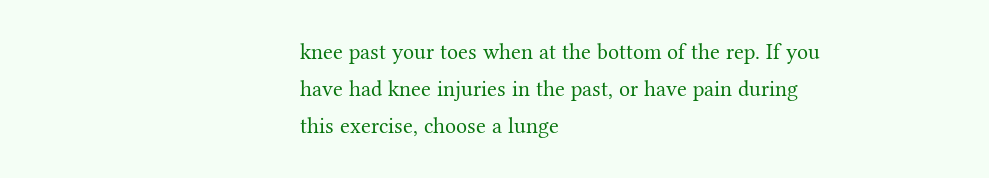knee past your toes when at the bottom of the rep. If you have had knee injuries in the past, or have pain during this exercise, choose a lunge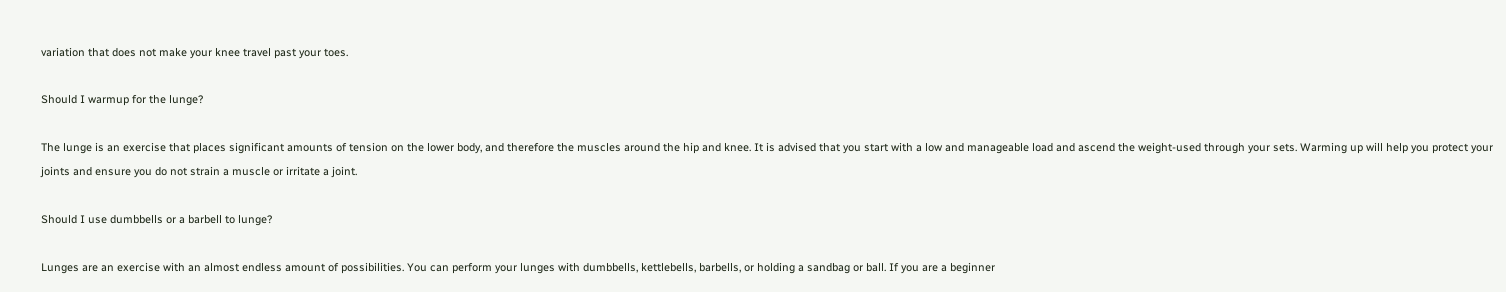variation that does not make your knee travel past your toes.

Should I warmup for the lunge?

The lunge is an exercise that places significant amounts of tension on the lower body, and therefore the muscles around the hip and knee. It is advised that you start with a low and manageable load and ascend the weight-used through your sets. Warming up will help you protect your joints and ensure you do not strain a muscle or irritate a joint.

Should I use dumbbells or a barbell to lunge?

Lunges are an exercise with an almost endless amount of possibilities. You can perform your lunges with dumbbells, kettlebells, barbells, or holding a sandbag or ball. If you are a beginner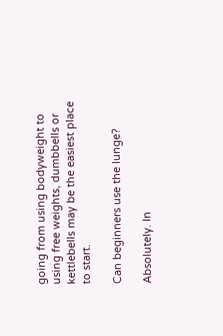going from using bodyweight to using free weights, dumbbells or kettlebells may be the easiest place to start.

Can beginners use the lunge?

Absolutely. In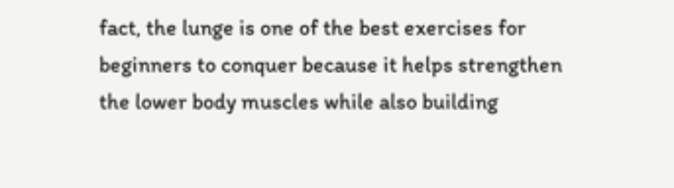fact, the lunge is one of the best exercises for beginners to conquer because it helps strengthen the lower body muscles while also building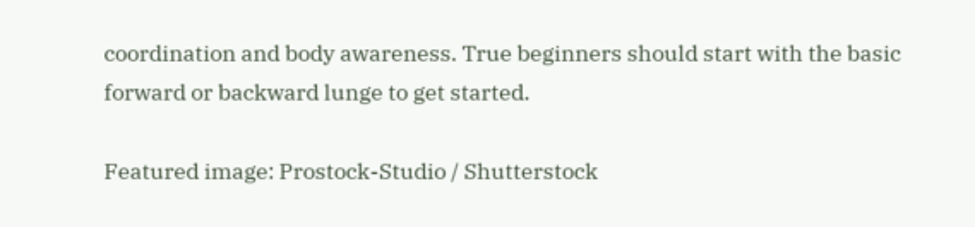coordination and body awareness. True beginners should start with the basic forward or backward lunge to get started.

Featured image: Prostock-Studio / Shutterstock